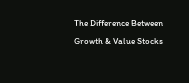The Difference Between Growth & Value Stocks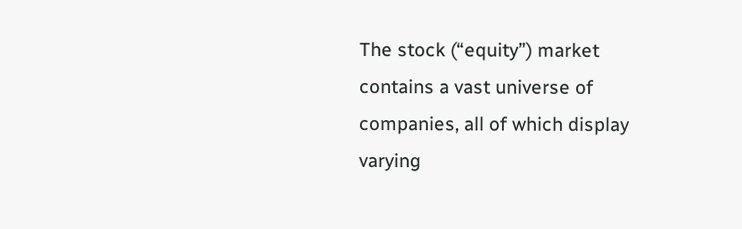The stock (“equity”) market contains a vast universe of companies, all of which display varying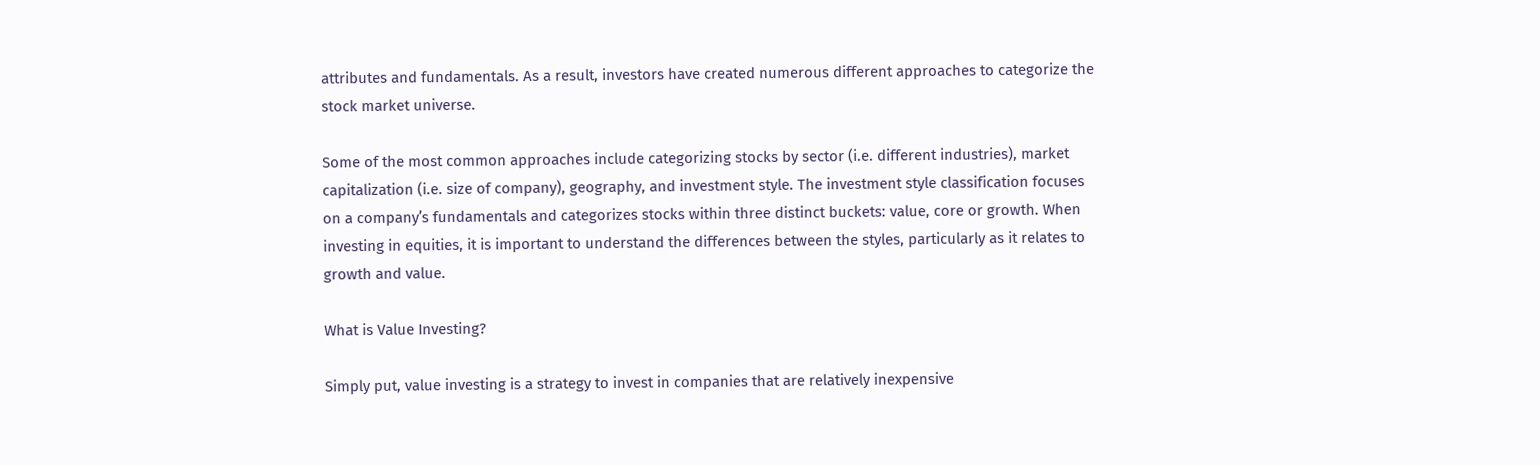attributes and fundamentals. As a result, investors have created numerous different approaches to categorize the stock market universe.

Some of the most common approaches include categorizing stocks by sector (i.e. different industries), market capitalization (i.e. size of company), geography, and investment style. The investment style classification focuses on a company’s fundamentals and categorizes stocks within three distinct buckets: value, core or growth. When investing in equities, it is important to understand the differences between the styles, particularly as it relates to growth and value.

What is Value Investing?

Simply put, value investing is a strategy to invest in companies that are relatively inexpensive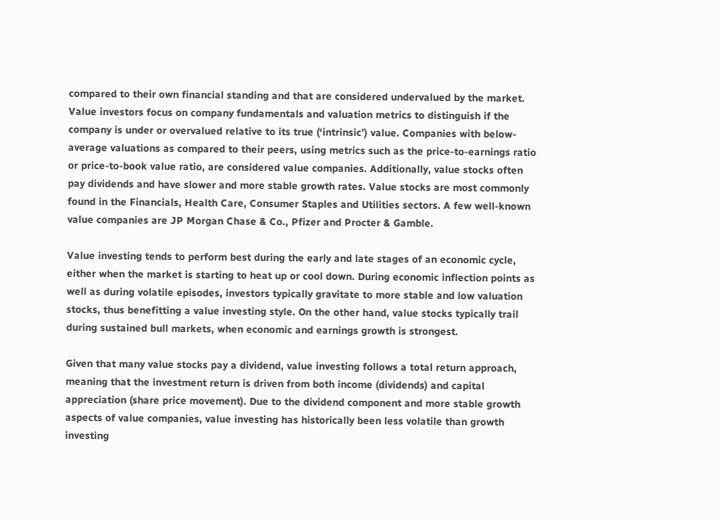compared to their own financial standing and that are considered undervalued by the market. Value investors focus on company fundamentals and valuation metrics to distinguish if the company is under or overvalued relative to its true (‘intrinsic’) value. Companies with below-average valuations as compared to their peers, using metrics such as the price-to-earnings ratio or price-to-book value ratio, are considered value companies. Additionally, value stocks often pay dividends and have slower and more stable growth rates. Value stocks are most commonly found in the Financials, Health Care, Consumer Staples and Utilities sectors. A few well-known value companies are JP Morgan Chase & Co., Pfizer and Procter & Gamble.

Value investing tends to perform best during the early and late stages of an economic cycle, either when the market is starting to heat up or cool down. During economic inflection points as well as during volatile episodes, investors typically gravitate to more stable and low valuation stocks, thus benefitting a value investing style. On the other hand, value stocks typically trail during sustained bull markets, when economic and earnings growth is strongest.

Given that many value stocks pay a dividend, value investing follows a total return approach, meaning that the investment return is driven from both income (dividends) and capital appreciation (share price movement). Due to the dividend component and more stable growth aspects of value companies, value investing has historically been less volatile than growth investing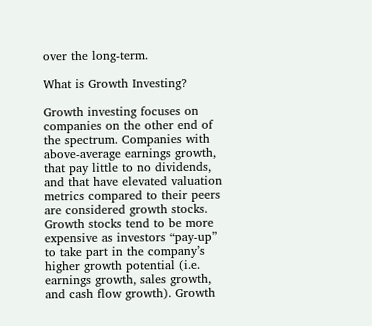over the long-term.

What is Growth Investing?

Growth investing focuses on companies on the other end of the spectrum. Companies with above-average earnings growth, that pay little to no dividends, and that have elevated valuation metrics compared to their peers are considered growth stocks. Growth stocks tend to be more expensive as investors “pay-up” to take part in the company’s higher growth potential (i.e. earnings growth, sales growth, and cash flow growth). Growth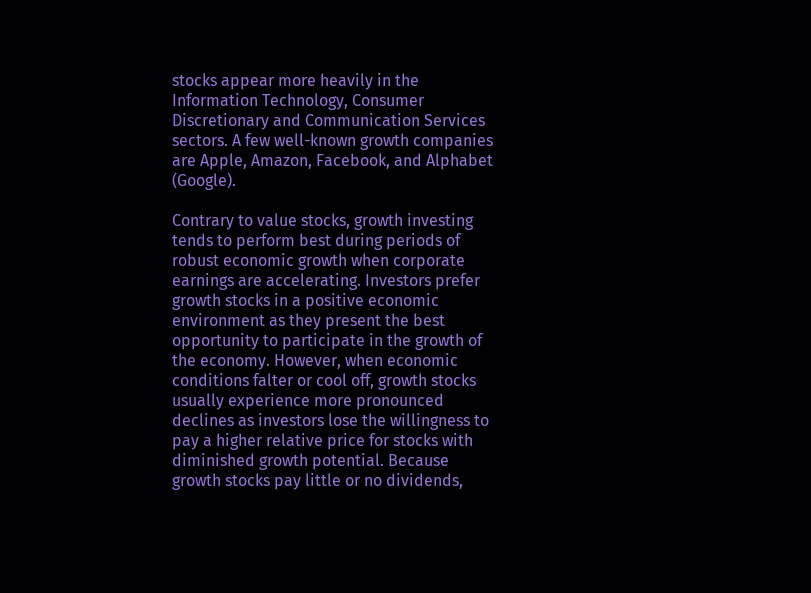stocks appear more heavily in the Information Technology, Consumer Discretionary and Communication Services sectors. A few well-known growth companies are Apple, Amazon, Facebook, and Alphabet (Google).

Contrary to value stocks, growth investing tends to perform best during periods of robust economic growth when corporate earnings are accelerating. Investors prefer growth stocks in a positive economic environment as they present the best opportunity to participate in the growth of the economy. However, when economic conditions falter or cool off, growth stocks usually experience more pronounced declines as investors lose the willingness to pay a higher relative price for stocks with diminished growth potential. Because growth stocks pay little or no dividends,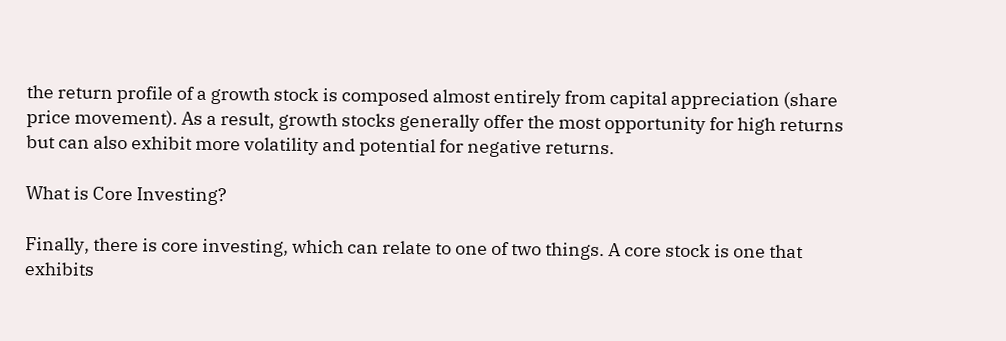the return profile of a growth stock is composed almost entirely from capital appreciation (share price movement). As a result, growth stocks generally offer the most opportunity for high returns but can also exhibit more volatility and potential for negative returns.

What is Core Investing?

Finally, there is core investing, which can relate to one of two things. A core stock is one that exhibits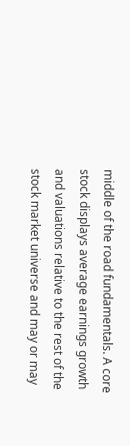middle of the road fundamentals. A core stock displays average earnings growth and valuations relative to the rest of the stock market universe and may or may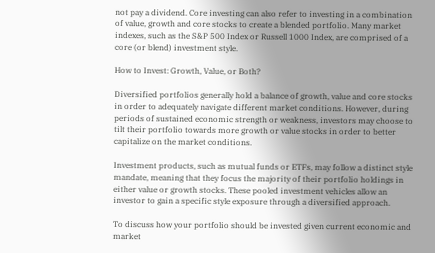not pay a dividend. Core investing can also refer to investing in a combination of value, growth and core stocks to create a blended portfolio. Many market indexes, such as the S&P 500 Index or Russell 1000 Index, are comprised of a core (or blend) investment style.

How to Invest: Growth, Value, or Both?

Diversified portfolios generally hold a balance of growth, value and core stocks in order to adequately navigate different market conditions. However, during periods of sustained economic strength or weakness, investors may choose to tilt their portfolio towards more growth or value stocks in order to better capitalize on the market conditions.

Investment products, such as mutual funds or ETFs, may follow a distinct style mandate, meaning that they focus the majority of their portfolio holdings in either value or growth stocks. These pooled investment vehicles allow an investor to gain a specific style exposure through a diversified approach.

To discuss how your portfolio should be invested given current economic and market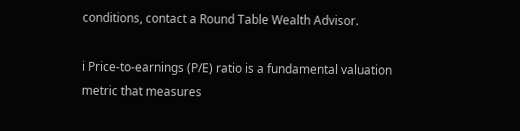conditions, contact a Round Table Wealth Advisor.

i Price-to-earnings (P/E) ratio is a fundamental valuation metric that measures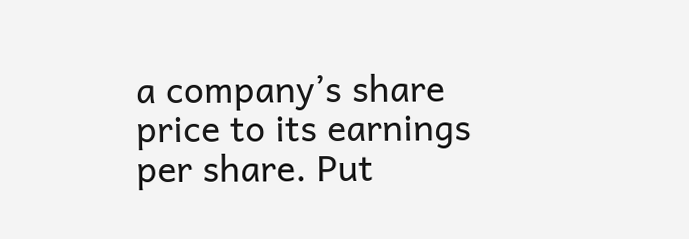a company’s share price to its earnings per share. Put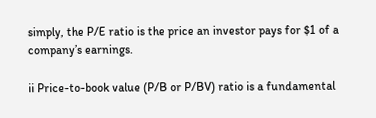simply, the P/E ratio is the price an investor pays for $1 of a company’s earnings.

ii Price-to-book value (P/B or P/BV) ratio is a fundamental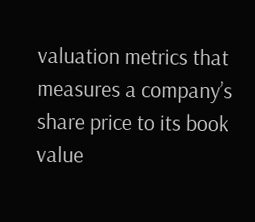valuation metrics that measures a company’s share price to its book value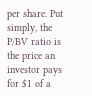per share. Put simply, the P/BV ratio is the price an investor pays for $1 of a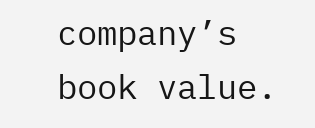company’s book value.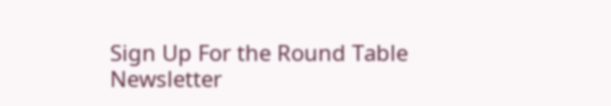Sign Up For the Round Table Newsletter